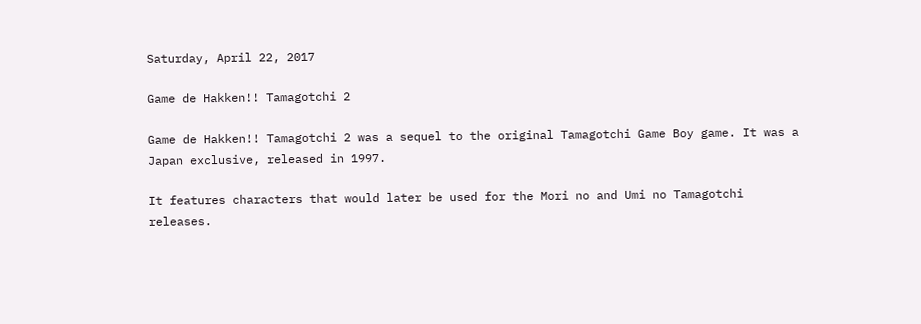Saturday, April 22, 2017

Game de Hakken!! Tamagotchi 2

Game de Hakken!! Tamagotchi 2 was a sequel to the original Tamagotchi Game Boy game. It was a Japan exclusive, released in 1997.

It features characters that would later be used for the Mori no and Umi no Tamagotchi releases.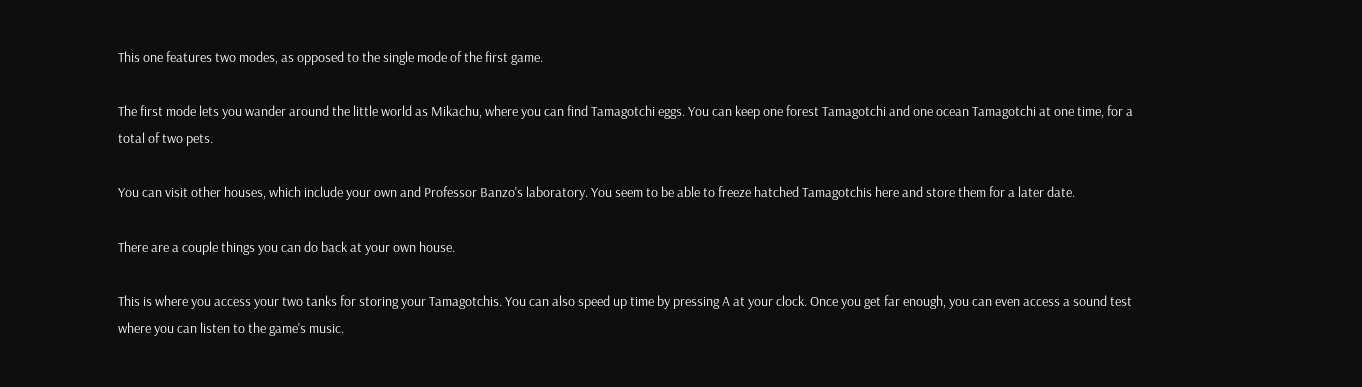This one features two modes, as opposed to the single mode of the first game.

The first mode lets you wander around the little world as Mikachu, where you can find Tamagotchi eggs. You can keep one forest Tamagotchi and one ocean Tamagotchi at one time, for a total of two pets.

You can visit other houses, which include your own and Professor Banzo's laboratory. You seem to be able to freeze hatched Tamagotchis here and store them for a later date.

There are a couple things you can do back at your own house.

This is where you access your two tanks for storing your Tamagotchis. You can also speed up time by pressing A at your clock. Once you get far enough, you can even access a sound test where you can listen to the game's music.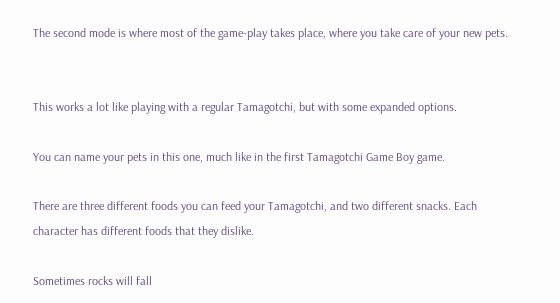The second mode is where most of the game-play takes place, where you take care of your new pets.


This works a lot like playing with a regular Tamagotchi, but with some expanded options.

You can name your pets in this one, much like in the first Tamagotchi Game Boy game.

There are three different foods you can feed your Tamagotchi, and two different snacks. Each character has different foods that they dislike.

Sometimes rocks will fall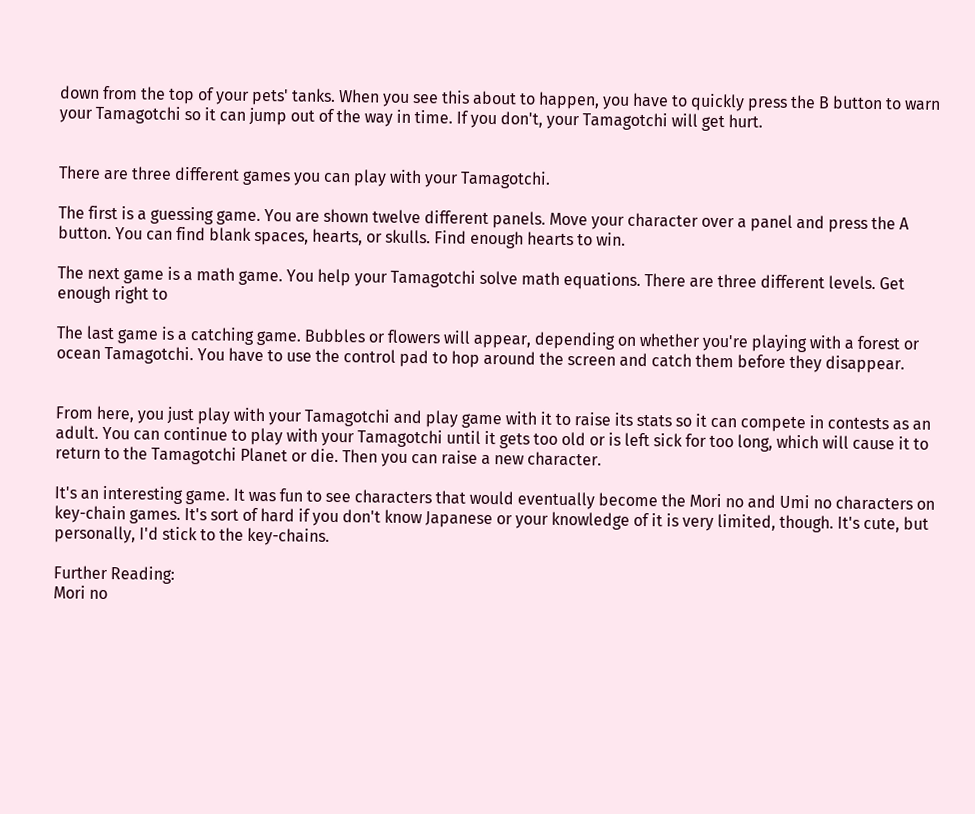down from the top of your pets' tanks. When you see this about to happen, you have to quickly press the B button to warn your Tamagotchi so it can jump out of the way in time. If you don't, your Tamagotchi will get hurt.


There are three different games you can play with your Tamagotchi.

The first is a guessing game. You are shown twelve different panels. Move your character over a panel and press the A button. You can find blank spaces, hearts, or skulls. Find enough hearts to win.

The next game is a math game. You help your Tamagotchi solve math equations. There are three different levels. Get enough right to

The last game is a catching game. Bubbles or flowers will appear, depending on whether you're playing with a forest or ocean Tamagotchi. You have to use the control pad to hop around the screen and catch them before they disappear.


From here, you just play with your Tamagotchi and play game with it to raise its stats so it can compete in contests as an adult. You can continue to play with your Tamagotchi until it gets too old or is left sick for too long, which will cause it to return to the Tamagotchi Planet or die. Then you can raise a new character.

It's an interesting game. It was fun to see characters that would eventually become the Mori no and Umi no characters on key-chain games. It's sort of hard if you don't know Japanese or your knowledge of it is very limited, though. It's cute, but personally, I'd stick to the key-chains.

Further Reading:
Mori no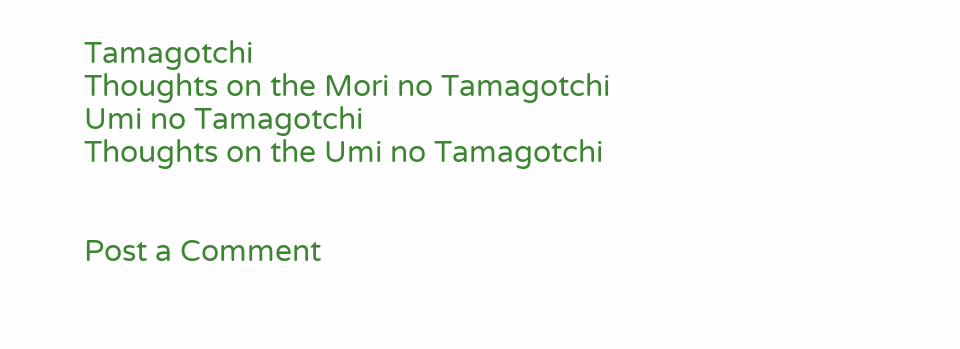Tamagotchi
Thoughts on the Mori no Tamagotchi
Umi no Tamagotchi
Thoughts on the Umi no Tamagotchi


Post a Comment